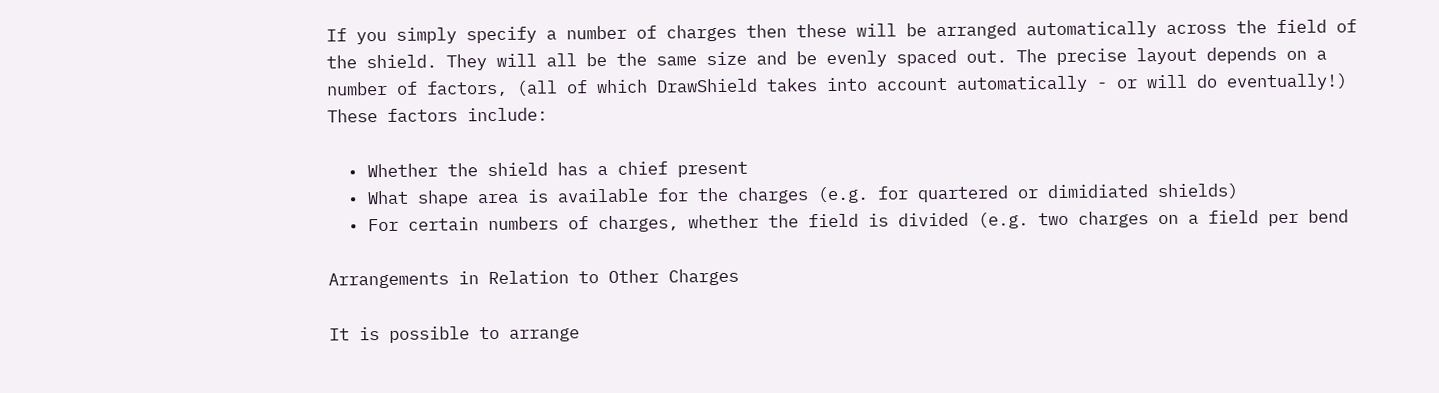If you simply specify a number of charges then these will be arranged automatically across the field of the shield. They will all be the same size and be evenly spaced out. The precise layout depends on a number of factors, (all of which DrawShield takes into account automatically - or will do eventually!) These factors include:

  • Whether the shield has a chief present
  • What shape area is available for the charges (e.g. for quartered or dimidiated shields)
  • For certain numbers of charges, whether the field is divided (e.g. two charges on a field per bend

Arrangements in Relation to Other Charges

It is possible to arrange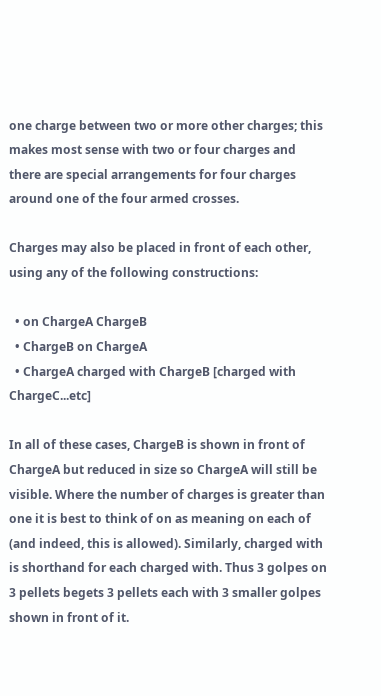one charge between two or more other charges; this makes most sense with two or four charges and there are special arrangements for four charges around one of the four armed crosses.

Charges may also be placed in front of each other, using any of the following constructions:

  • on ChargeA ChargeB
  • ChargeB on ChargeA
  • ChargeA charged with ChargeB [charged with ChargeC...etc]

In all of these cases, ChargeB is shown in front of ChargeA but reduced in size so ChargeA will still be visible. Where the number of charges is greater than one it is best to think of on as meaning on each of (and indeed, this is allowed). Similarly, charged with is shorthand for each charged with. Thus 3 golpes on 3 pellets begets 3 pellets each with 3 smaller golpes shown in front of it.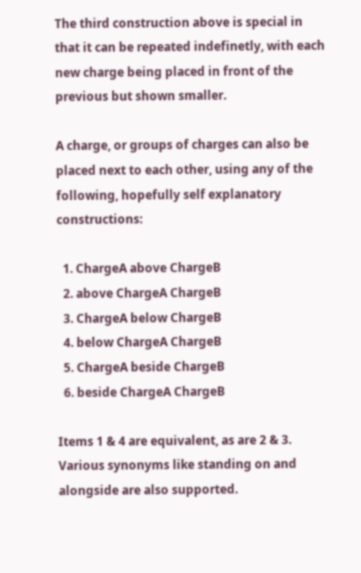The third construction above is special in that it can be repeated indefinetly, with each new charge being placed in front of the previous but shown smaller.

A charge, or groups of charges can also be placed next to each other, using any of the following, hopefully self explanatory constructions:

  1. ChargeA above ChargeB
  2. above ChargeA ChargeB
  3. ChargeA below ChargeB
  4. below ChargeA ChargeB
  5. ChargeA beside ChargeB
  6. beside ChargeA ChargeB

Items 1 & 4 are equivalent, as are 2 & 3. Various synonyms like standing on and alongside are also supported.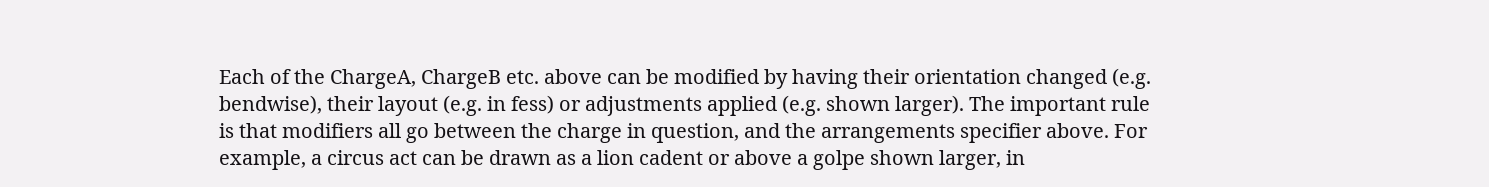Each of the ChargeA, ChargeB etc. above can be modified by having their orientation changed (e.g. bendwise), their layout (e.g. in fess) or adjustments applied (e.g. shown larger). The important rule is that modifiers all go between the charge in question, and the arrangements specifier above. For example, a circus act can be drawn as a lion cadent or above a golpe shown larger, in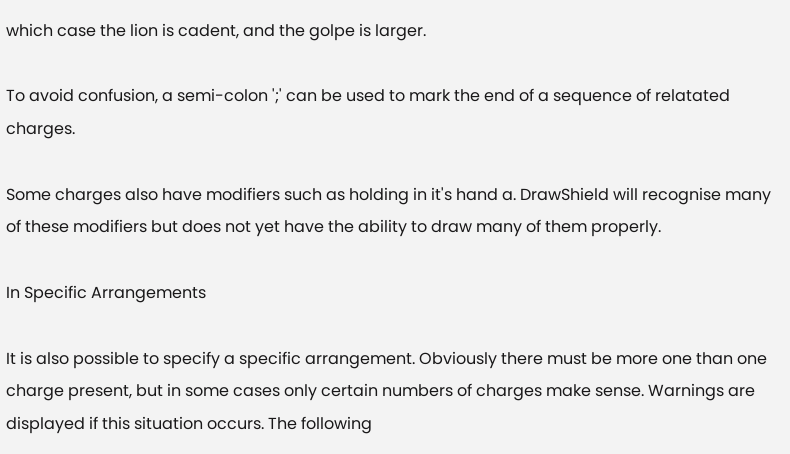which case the lion is cadent, and the golpe is larger.

To avoid confusion, a semi-colon ';' can be used to mark the end of a sequence of relatated charges.

Some charges also have modifiers such as holding in it's hand a. DrawShield will recognise many of these modifiers but does not yet have the ability to draw many of them properly.

In Specific Arrangements

It is also possible to specify a specific arrangement. Obviously there must be more one than one charge present, but in some cases only certain numbers of charges make sense. Warnings are displayed if this situation occurs. The following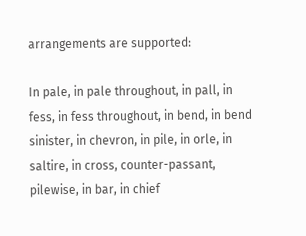arrangements are supported:

In pale, in pale throughout, in pall, in fess, in fess throughout, in bend, in bend sinister, in chevron, in pile, in orle, in saltire, in cross, counter-passant, pilewise, in bar, in chief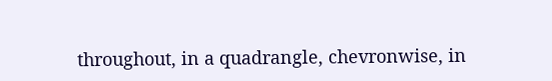throughout, in a quadrangle, chevronwise, in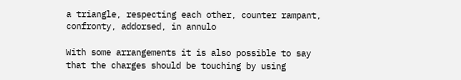a triangle, respecting each other, counter rampant, confronty, addorsed, in annulo

With some arrangements it is also possible to say that the charges should be touching by using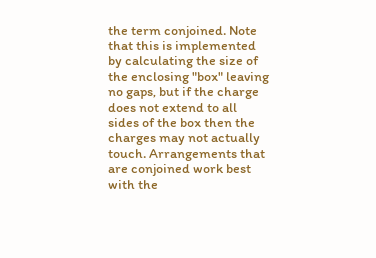the term conjoined. Note that this is implemented by calculating the size of the enclosing "box" leaving no gaps, but if the charge does not extend to all sides of the box then the charges may not actually touch. Arrangements that are conjoined work best with the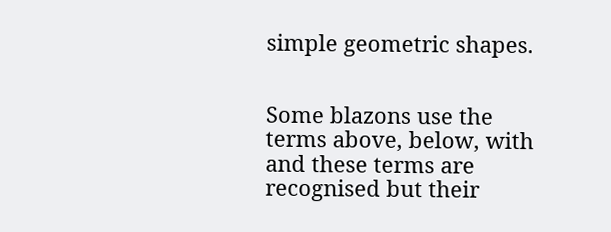simple geometric shapes.


Some blazons use the terms above, below, with and these terms are recognised but their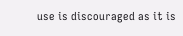use is discouraged as it is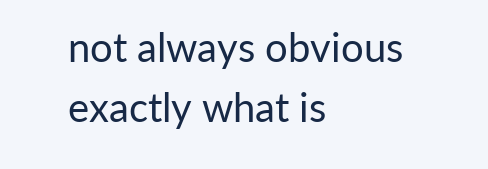not always obvious exactly what is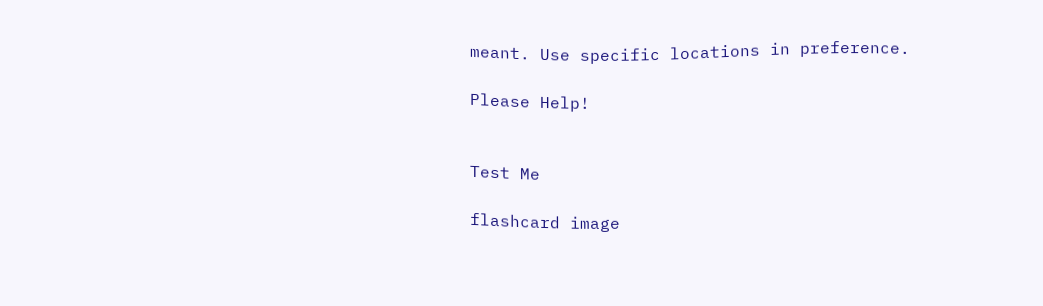meant. Use specific locations in preference.

Please Help!


Test Me

flashcard image